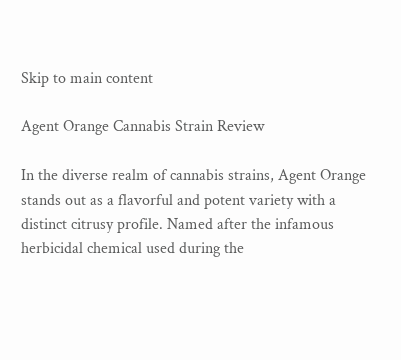Skip to main content

Agent Orange Cannabis Strain Review

In the diverse realm of cannabis strains, Agent Orange stands out as a flavorful and potent variety with a distinct citrusy profile. Named after the infamous herbicidal chemical used during the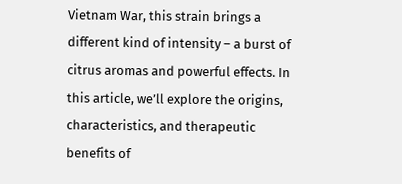Vietnam War, this strain brings a different kind of intensity – a burst of citrus aromas and powerful effects. In this article, we’ll explore the origins, characteristics, and therapeutic benefits of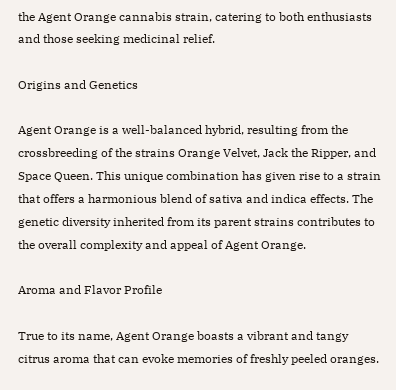the Agent Orange cannabis strain, catering to both enthusiasts and those seeking medicinal relief.

Origins and Genetics

Agent Orange is a well-balanced hybrid, resulting from the crossbreeding of the strains Orange Velvet, Jack the Ripper, and Space Queen. This unique combination has given rise to a strain that offers a harmonious blend of sativa and indica effects. The genetic diversity inherited from its parent strains contributes to the overall complexity and appeal of Agent Orange.

Aroma and Flavor Profile

True to its name, Agent Orange boasts a vibrant and tangy citrus aroma that can evoke memories of freshly peeled oranges.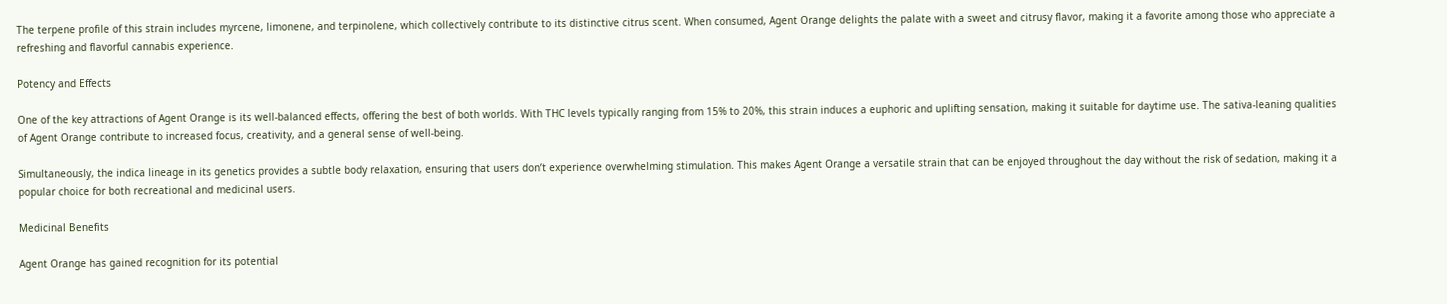The terpene profile of this strain includes myrcene, limonene, and terpinolene, which collectively contribute to its distinctive citrus scent. When consumed, Agent Orange delights the palate with a sweet and citrusy flavor, making it a favorite among those who appreciate a refreshing and flavorful cannabis experience.

Potency and Effects

One of the key attractions of Agent Orange is its well-balanced effects, offering the best of both worlds. With THC levels typically ranging from 15% to 20%, this strain induces a euphoric and uplifting sensation, making it suitable for daytime use. The sativa-leaning qualities of Agent Orange contribute to increased focus, creativity, and a general sense of well-being.

Simultaneously, the indica lineage in its genetics provides a subtle body relaxation, ensuring that users don’t experience overwhelming stimulation. This makes Agent Orange a versatile strain that can be enjoyed throughout the day without the risk of sedation, making it a popular choice for both recreational and medicinal users.

Medicinal Benefits

Agent Orange has gained recognition for its potential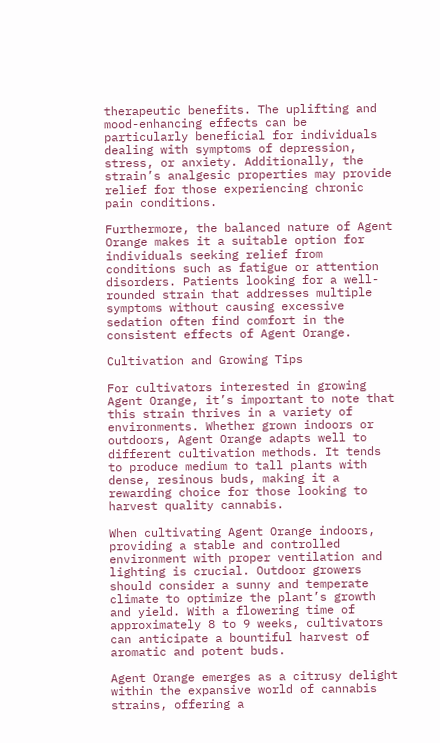therapeutic benefits. The uplifting and mood-enhancing effects can be particularly beneficial for individuals dealing with symptoms of depression, stress, or anxiety. Additionally, the strain’s analgesic properties may provide relief for those experiencing chronic pain conditions.

Furthermore, the balanced nature of Agent Orange makes it a suitable option for individuals seeking relief from conditions such as fatigue or attention disorders. Patients looking for a well-rounded strain that addresses multiple symptoms without causing excessive sedation often find comfort in the consistent effects of Agent Orange.

Cultivation and Growing Tips

For cultivators interested in growing Agent Orange, it’s important to note that this strain thrives in a variety of environments. Whether grown indoors or outdoors, Agent Orange adapts well to different cultivation methods. It tends to produce medium to tall plants with dense, resinous buds, making it a rewarding choice for those looking to harvest quality cannabis.

When cultivating Agent Orange indoors, providing a stable and controlled environment with proper ventilation and lighting is crucial. Outdoor growers should consider a sunny and temperate climate to optimize the plant’s growth and yield. With a flowering time of approximately 8 to 9 weeks, cultivators can anticipate a bountiful harvest of aromatic and potent buds.

Agent Orange emerges as a citrusy delight within the expansive world of cannabis strains, offering a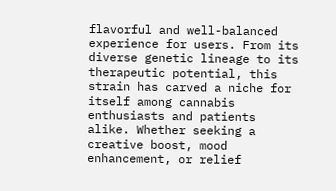flavorful and well-balanced experience for users. From its diverse genetic lineage to its therapeutic potential, this strain has carved a niche for itself among cannabis enthusiasts and patients alike. Whether seeking a creative boost, mood enhancement, or relief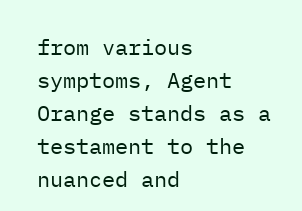from various symptoms, Agent Orange stands as a testament to the nuanced and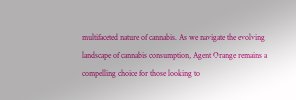multifaceted nature of cannabis. As we navigate the evolving landscape of cannabis consumption, Agent Orange remains a compelling choice for those looking to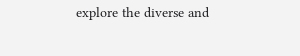explore the diverse and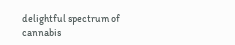delightful spectrum of cannabis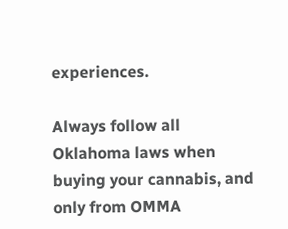experiences.

Always follow all Oklahoma laws when buying your cannabis, and only from OMMA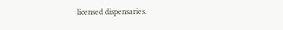licensed dispensaries.